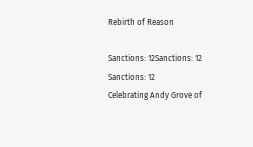Rebirth of Reason

Sanctions: 12Sanctions: 12
Sanctions: 12
Celebrating Andy Grove of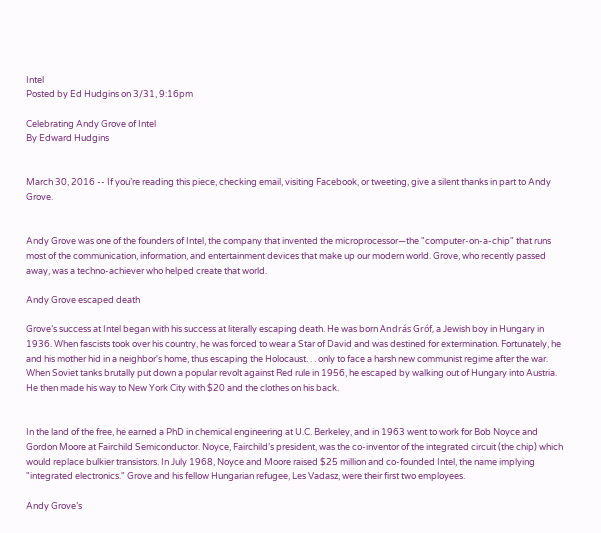Intel
Posted by Ed Hudgins on 3/31, 9:16pm

Celebrating Andy Grove of Intel
By Edward Hudgins


March 30, 2016 -- If you’re reading this piece, checking email, visiting Facebook, or tweeting, give a silent thanks in part to Andy Grove.


Andy Grove was one of the founders of Intel, the company that invented the microprocessor—the "computer-on-a-chip" that runs most of the communication, information, and entertainment devices that make up our modern world. Grove, who recently passed away, was a techno-achiever who helped create that world.

Andy Grove escaped death

Grove’s success at Intel began with his success at literally escaping death. He was born András Gróf, a Jewish boy in Hungary in 1936. When fascists took over his country, he was forced to wear a Star of David and was destined for extermination. Fortunately, he and his mother hid in a neighbor's home, thus escaping the Holocaust. . . only to face a harsh new communist regime after the war. When Soviet tanks brutally put down a popular revolt against Red rule in 1956, he escaped by walking out of Hungary into Austria. He then made his way to New York City with $20 and the clothes on his back.


In the land of the free, he earned a PhD in chemical engineering at U.C. Berkeley, and in 1963 went to work for Bob Noyce and Gordon Moore at Fairchild Semiconductor. Noyce, Fairchild’s president, was the co-inventor of the integrated circuit (the chip) which would replace bulkier transistors. In July 1968, Noyce and Moore raised $25 million and co-founded Intel, the name implying "integrated electronics." Grove and his fellow Hungarian refugee, Les Vadasz, were their first two employees.

Andy Grove’s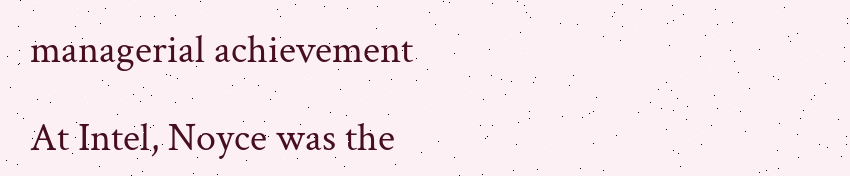managerial achievement

At Intel, Noyce was the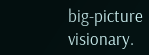big-picture visionary.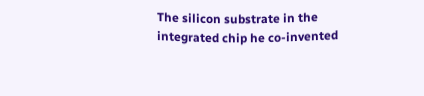The silicon substrate in the integrated chip he co-invented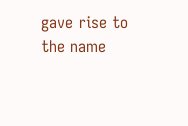gave rise to the name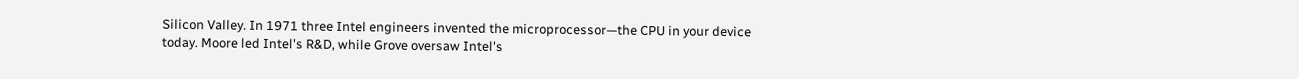Silicon Valley. In 1971 three Intel engineers invented the microprocessor—the CPU in your device today. Moore led Intel's R&D, while Grove oversaw Intel's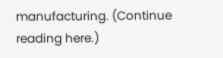manufacturing. (Continue reading here.)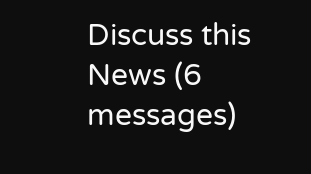Discuss this News (6 messages)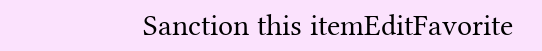Sanction this itemEditFavorite